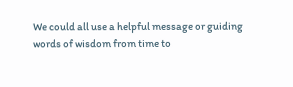We could all use a helpful message or guiding words of wisdom from time to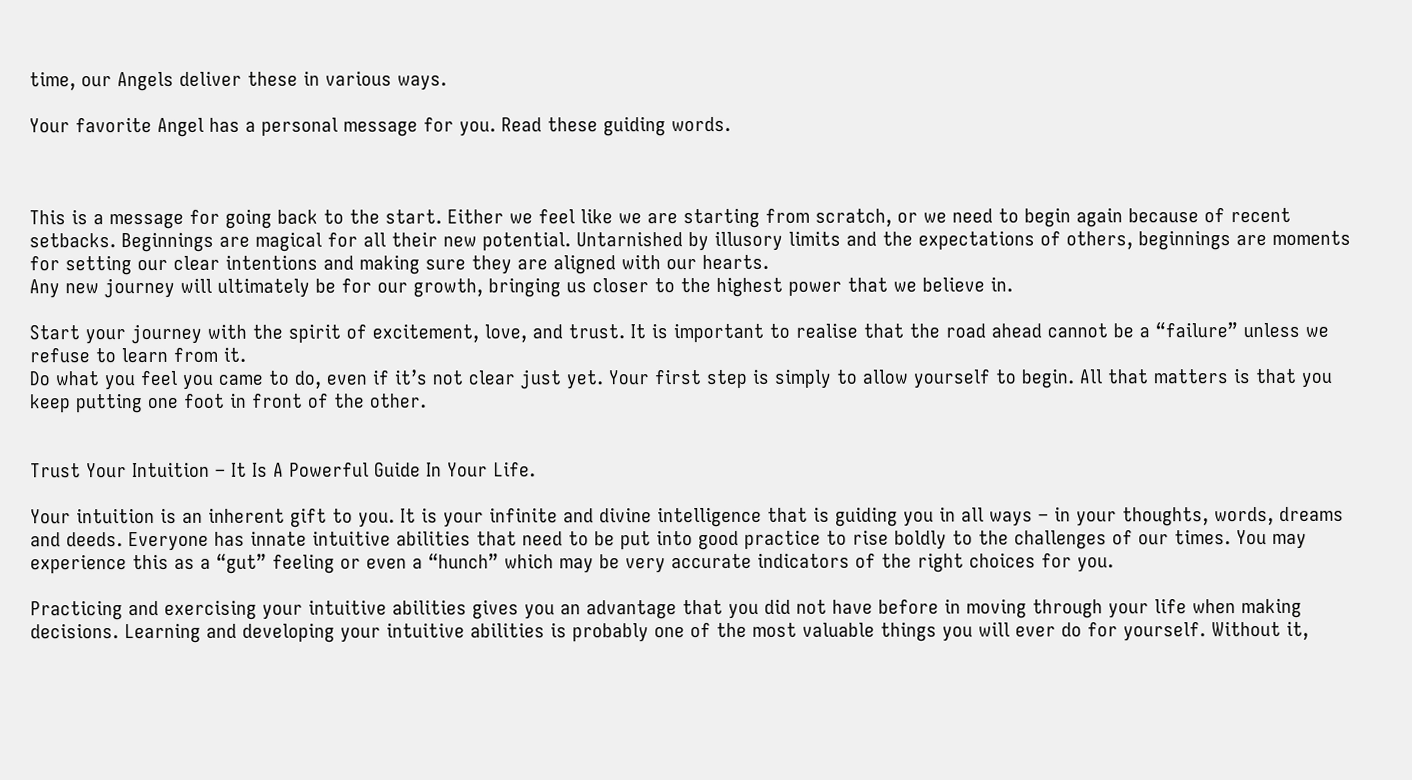time, our Angels deliver these in various ways.

Your favorite Angel has a personal message for you. Read these guiding words.



This is a message for going back to the start. Either we feel like we are starting from scratch, or we need to begin again because of recent setbacks. Beginnings are magical for all their new potential. Untarnished by illusory limits and the expectations of others, beginnings are moments for setting our clear intentions and making sure they are aligned with our hearts.
Any new journey will ultimately be for our growth, bringing us closer to the highest power that we believe in.

Start your journey with the spirit of excitement, love, and trust. It is important to realise that the road ahead cannot be a “failure” unless we refuse to learn from it.
Do what you feel you came to do, even if it’s not clear just yet. Your first step is simply to allow yourself to begin. All that matters is that you keep putting one foot in front of the other.


Trust Your Intuition – It Is A Powerful Guide In Your Life.

Your intuition is an inherent gift to you. It is your infinite and divine intelligence that is guiding you in all ways – in your thoughts, words, dreams and deeds. Everyone has innate intuitive abilities that need to be put into good practice to rise boldly to the challenges of our times. You may experience this as a “gut” feeling or even a “hunch” which may be very accurate indicators of the right choices for you.

Practicing and exercising your intuitive abilities gives you an advantage that you did not have before in moving through your life when making decisions. Learning and developing your intuitive abilities is probably one of the most valuable things you will ever do for yourself. Without it,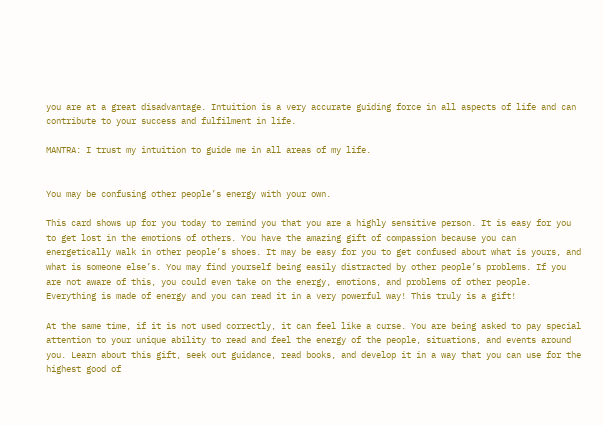you are at a great disadvantage. Intuition is a very accurate guiding force in all aspects of life and can contribute to your success and fulfilment in life.

MANTRA: I trust my intuition to guide me in all areas of my life.


You may be confusing other people’s energy with your own.

This card shows up for you today to remind you that you are a highly sensitive person. It is easy for you to get lost in the emotions of others. You have the amazing gift of compassion because you can energetically walk in other people’s shoes. It may be easy for you to get confused about what is yours, and what is someone else’s. You may find yourself being easily distracted by other people’s problems. If you are not aware of this, you could even take on the energy, emotions, and problems of other people. Everything is made of energy and you can read it in a very powerful way! This truly is a gift!

At the same time, if it is not used correctly, it can feel like a curse. You are being asked to pay special attention to your unique ability to read and feel the energy of the people, situations, and events around you. Learn about this gift, seek out guidance, read books, and develop it in a way that you can use for the highest good of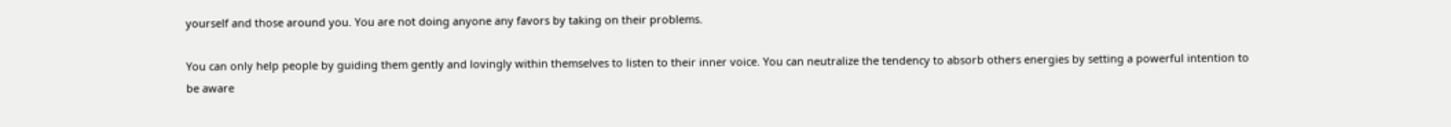yourself and those around you. You are not doing anyone any favors by taking on their problems.

You can only help people by guiding them gently and lovingly within themselves to listen to their inner voice. You can neutralize the tendency to absorb others energies by setting a powerful intention to be aware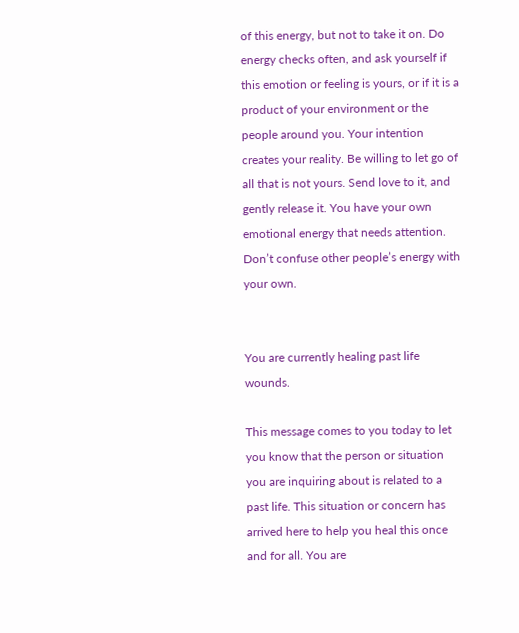of this energy, but not to take it on. Do energy checks often, and ask yourself if this emotion or feeling is yours, or if it is a product of your environment or the people around you. Your intention creates your reality. Be willing to let go of all that is not yours. Send love to it, and gently release it. You have your own emotional energy that needs attention. Don’t confuse other people’s energy with your own.


You are currently healing past life wounds.

This message comes to you today to let you know that the person or situation you are inquiring about is related to a past life. This situation or concern has arrived here to help you heal this once and for all. You are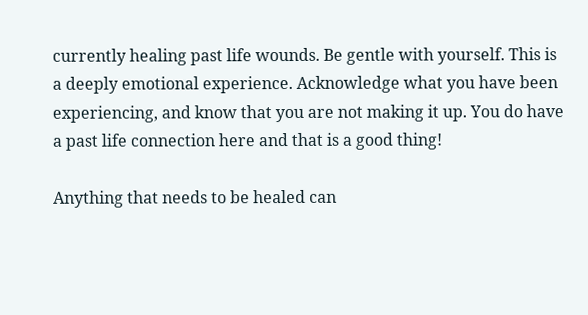currently healing past life wounds. Be gentle with yourself. This is a deeply emotional experience. Acknowledge what you have been experiencing, and know that you are not making it up. You do have a past life connection here and that is a good thing!

Anything that needs to be healed can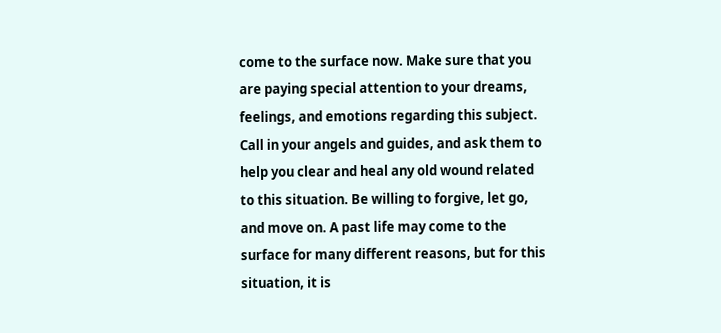come to the surface now. Make sure that you are paying special attention to your dreams, feelings, and emotions regarding this subject. Call in your angels and guides, and ask them to help you clear and heal any old wound related to this situation. Be willing to forgive, let go, and move on. A past life may come to the surface for many different reasons, but for this situation, it is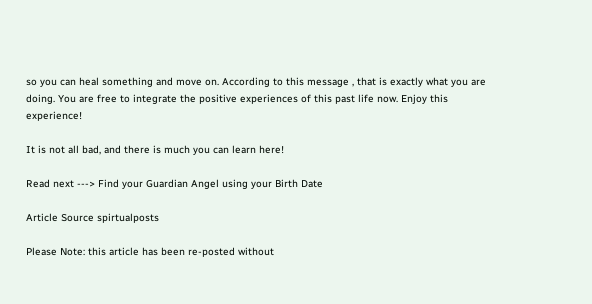so you can heal something and move on. According to this message , that is exactly what you are doing. You are free to integrate the positive experiences of this past life now. Enjoy this experience!

It is not all bad, and there is much you can learn here!

Read next ---> Find your Guardian Angel using your Birth Date

Article Source spirtualposts

Please Note: this article has been re-posted without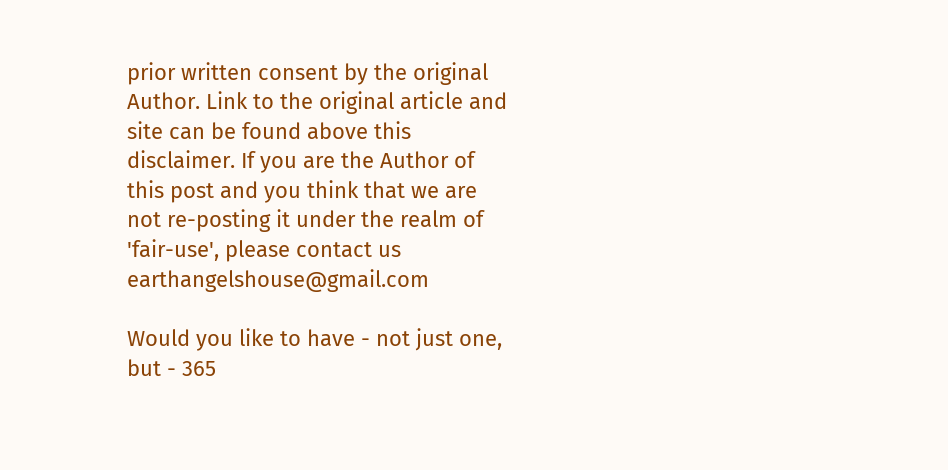prior written consent by the original Author. Link to the original article and site can be found above this disclaimer. If you are the Author of this post and you think that we are not re-posting it under the realm of 'fair-use', please contact us earthangelshouse@gmail.com

Would you like to have - not just one, but - 365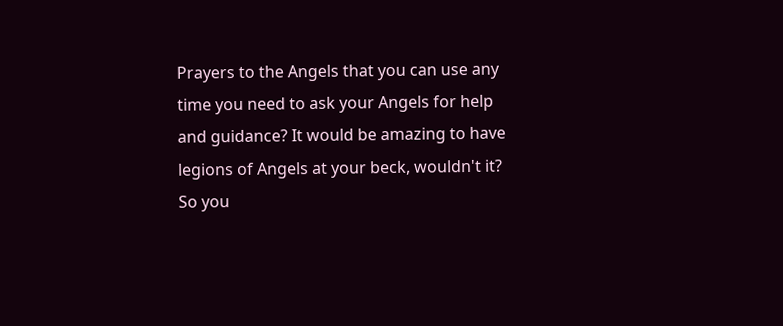Prayers to the Angels that you can use any time you need to ask your Angels for help and guidance? It would be amazing to have legions of Angels at your beck, wouldn't it? So you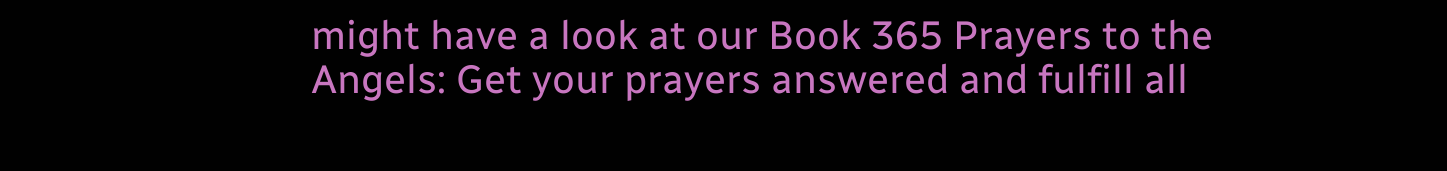might have a look at our Book 365 Prayers to the Angels: Get your prayers answered and fulfill all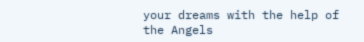your dreams with the help of the Angels